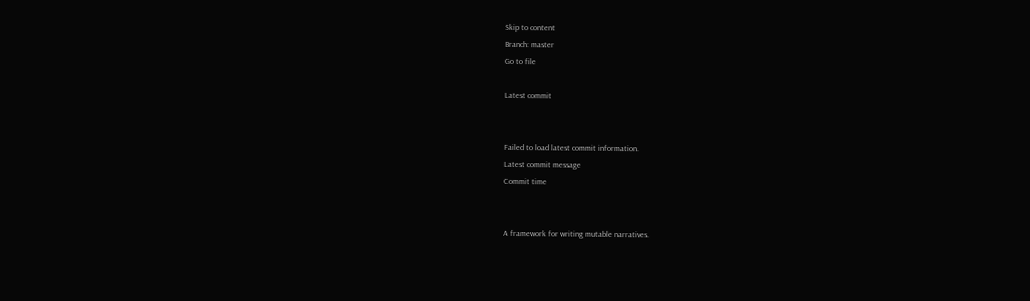Skip to content
Branch: master
Go to file

Latest commit


Failed to load latest commit information.
Latest commit message
Commit time


A framework for writing mutable narratives.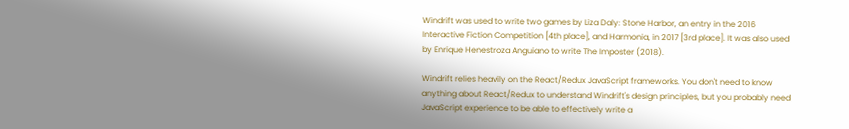Windrift was used to write two games by Liza Daly: Stone Harbor, an entry in the 2016 Interactive Fiction Competition [4th place], and Harmonia, in 2017 [3rd place]. It was also used by Enrique Henestroza Anguiano to write The Imposter (2018).

Windrift relies heavily on the React/Redux JavaScript frameworks. You don't need to know anything about React/Redux to understand Windrift's design principles, but you probably need JavaScript experience to be able to effectively write a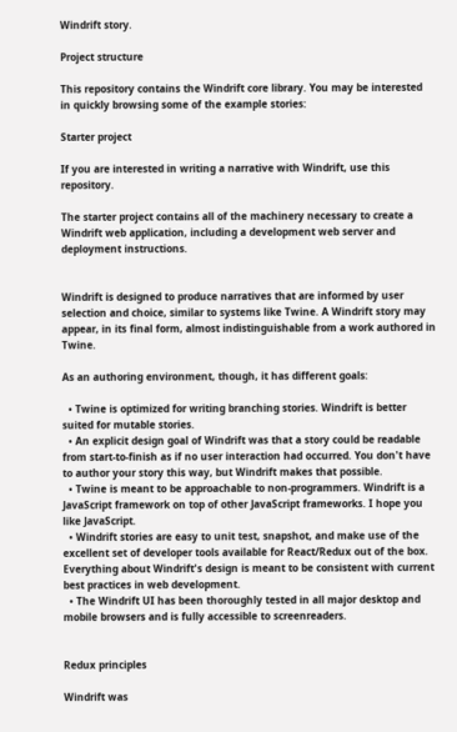Windrift story.

Project structure

This repository contains the Windrift core library. You may be interested in quickly browsing some of the example stories:

Starter project

If you are interested in writing a narrative with Windrift, use this repository.

The starter project contains all of the machinery necessary to create a Windrift web application, including a development web server and deployment instructions.


Windrift is designed to produce narratives that are informed by user selection and choice, similar to systems like Twine. A Windrift story may appear, in its final form, almost indistinguishable from a work authored in Twine.

As an authoring environment, though, it has different goals:

  • Twine is optimized for writing branching stories. Windrift is better suited for mutable stories.
  • An explicit design goal of Windrift was that a story could be readable from start-to-finish as if no user interaction had occurred. You don't have to author your story this way, but Windrift makes that possible.
  • Twine is meant to be approachable to non-programmers. Windrift is a JavaScript framework on top of other JavaScript frameworks. I hope you like JavaScript.
  • Windrift stories are easy to unit test, snapshot, and make use of the excellent set of developer tools available for React/Redux out of the box. Everything about Windrift's design is meant to be consistent with current best practices in web development.
  • The Windrift UI has been thoroughly tested in all major desktop and mobile browsers and is fully accessible to screenreaders.


Redux principles

Windrift was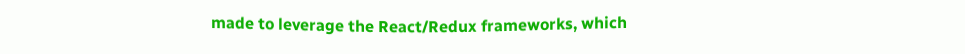made to leverage the React/Redux frameworks, which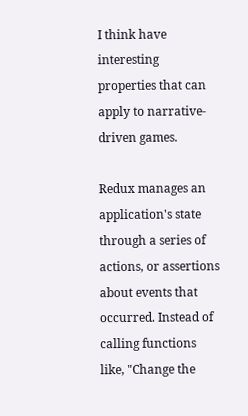I think have interesting properties that can apply to narrative-driven games.

Redux manages an application's state through a series of actions, or assertions about events that occurred. Instead of calling functions like, "Change the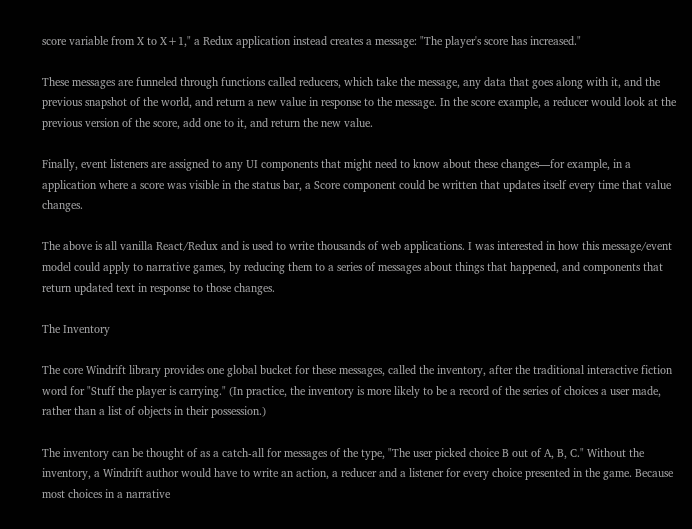score variable from X to X+1," a Redux application instead creates a message: "The player's score has increased."

These messages are funneled through functions called reducers, which take the message, any data that goes along with it, and the previous snapshot of the world, and return a new value in response to the message. In the score example, a reducer would look at the previous version of the score, add one to it, and return the new value.

Finally, event listeners are assigned to any UI components that might need to know about these changes—for example, in a application where a score was visible in the status bar, a Score component could be written that updates itself every time that value changes.

The above is all vanilla React/Redux and is used to write thousands of web applications. I was interested in how this message/event model could apply to narrative games, by reducing them to a series of messages about things that happened, and components that return updated text in response to those changes.

The Inventory

The core Windrift library provides one global bucket for these messages, called the inventory, after the traditional interactive fiction word for "Stuff the player is carrying." (In practice, the inventory is more likely to be a record of the series of choices a user made, rather than a list of objects in their possession.)

The inventory can be thought of as a catch-all for messages of the type, "The user picked choice B out of A, B, C." Without the inventory, a Windrift author would have to write an action, a reducer and a listener for every choice presented in the game. Because most choices in a narrative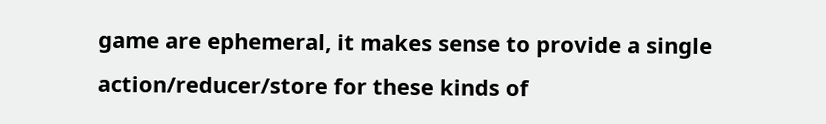game are ephemeral, it makes sense to provide a single action/reducer/store for these kinds of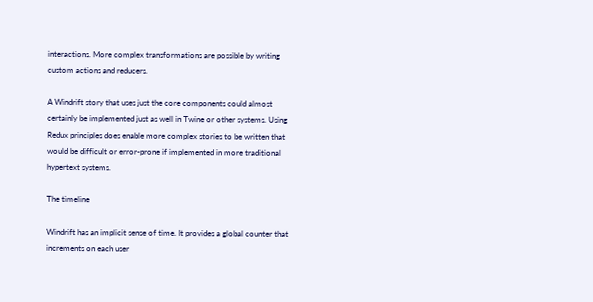interactions. More complex transformations are possible by writing custom actions and reducers.

A Windrift story that uses just the core components could almost certainly be implemented just as well in Twine or other systems. Using Redux principles does enable more complex stories to be written that would be difficult or error-prone if implemented in more traditional hypertext systems.

The timeline

Windrift has an implicit sense of time. It provides a global counter that increments on each user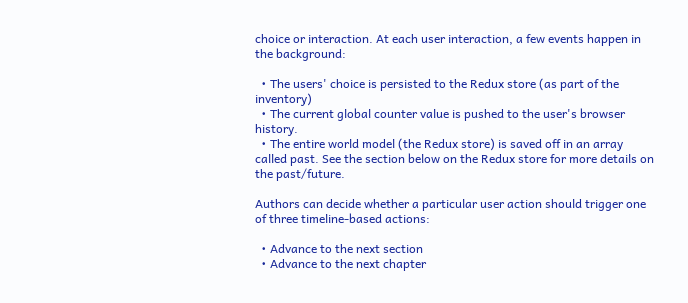choice or interaction. At each user interaction, a few events happen in the background:

  • The users' choice is persisted to the Redux store (as part of the inventory)
  • The current global counter value is pushed to the user's browser history.
  • The entire world model (the Redux store) is saved off in an array called past. See the section below on the Redux store for more details on the past/future.

Authors can decide whether a particular user action should trigger one of three timeline-based actions:

  • Advance to the next section
  • Advance to the next chapter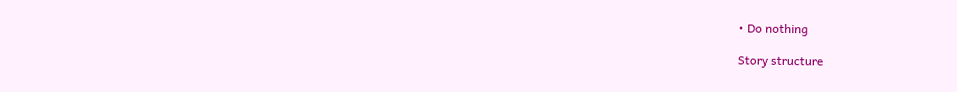• Do nothing

Story structure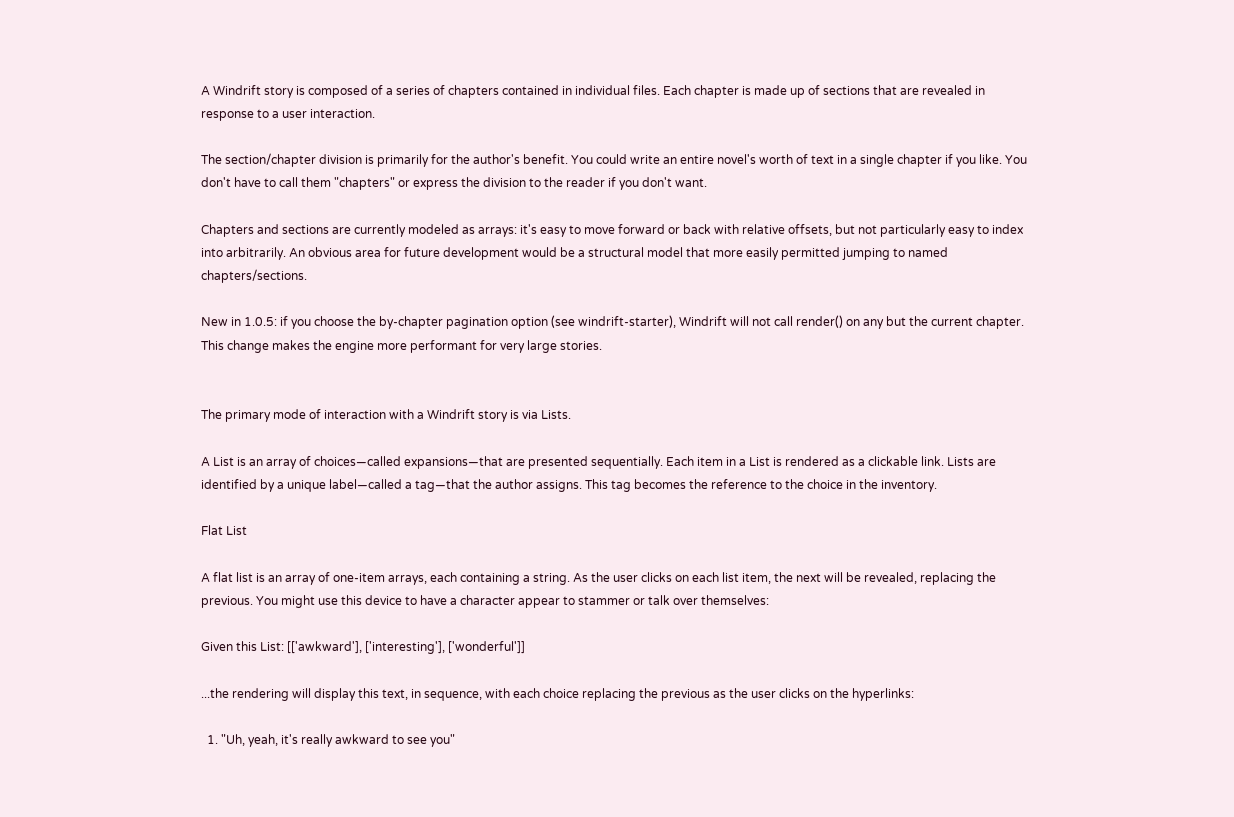A Windrift story is composed of a series of chapters contained in individual files. Each chapter is made up of sections that are revealed in response to a user interaction.

The section/chapter division is primarily for the author's benefit. You could write an entire novel's worth of text in a single chapter if you like. You don't have to call them "chapters" or express the division to the reader if you don't want.

Chapters and sections are currently modeled as arrays: it's easy to move forward or back with relative offsets, but not particularly easy to index into arbitrarily. An obvious area for future development would be a structural model that more easily permitted jumping to named chapters/sections.

New in 1.0.5: if you choose the by-chapter pagination option (see windrift-starter), Windrift will not call render() on any but the current chapter. This change makes the engine more performant for very large stories.


The primary mode of interaction with a Windrift story is via Lists.

A List is an array of choices—called expansions—that are presented sequentially. Each item in a List is rendered as a clickable link. Lists are identified by a unique label—called a tag—that the author assigns. This tag becomes the reference to the choice in the inventory.

Flat List

A flat list is an array of one-item arrays, each containing a string. As the user clicks on each list item, the next will be revealed, replacing the previous. You might use this device to have a character appear to stammer or talk over themselves:

Given this List: [['awkward'], ['interesting'], ['wonderful']]

...the rendering will display this text, in sequence, with each choice replacing the previous as the user clicks on the hyperlinks:

  1. "Uh, yeah, it's really awkward to see you"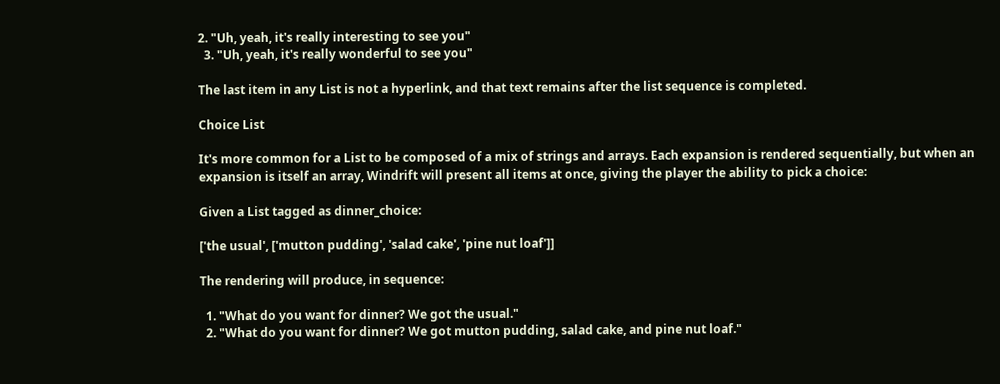2. "Uh, yeah, it's really interesting to see you"
  3. "Uh, yeah, it's really wonderful to see you"

The last item in any List is not a hyperlink, and that text remains after the list sequence is completed.

Choice List

It's more common for a List to be composed of a mix of strings and arrays. Each expansion is rendered sequentially, but when an expansion is itself an array, Windrift will present all items at once, giving the player the ability to pick a choice:

Given a List tagged as dinner_choice:

['the usual', ['mutton pudding', 'salad cake', 'pine nut loaf']]

The rendering will produce, in sequence:

  1. "What do you want for dinner? We got the usual."
  2. "What do you want for dinner? We got mutton pudding, salad cake, and pine nut loaf."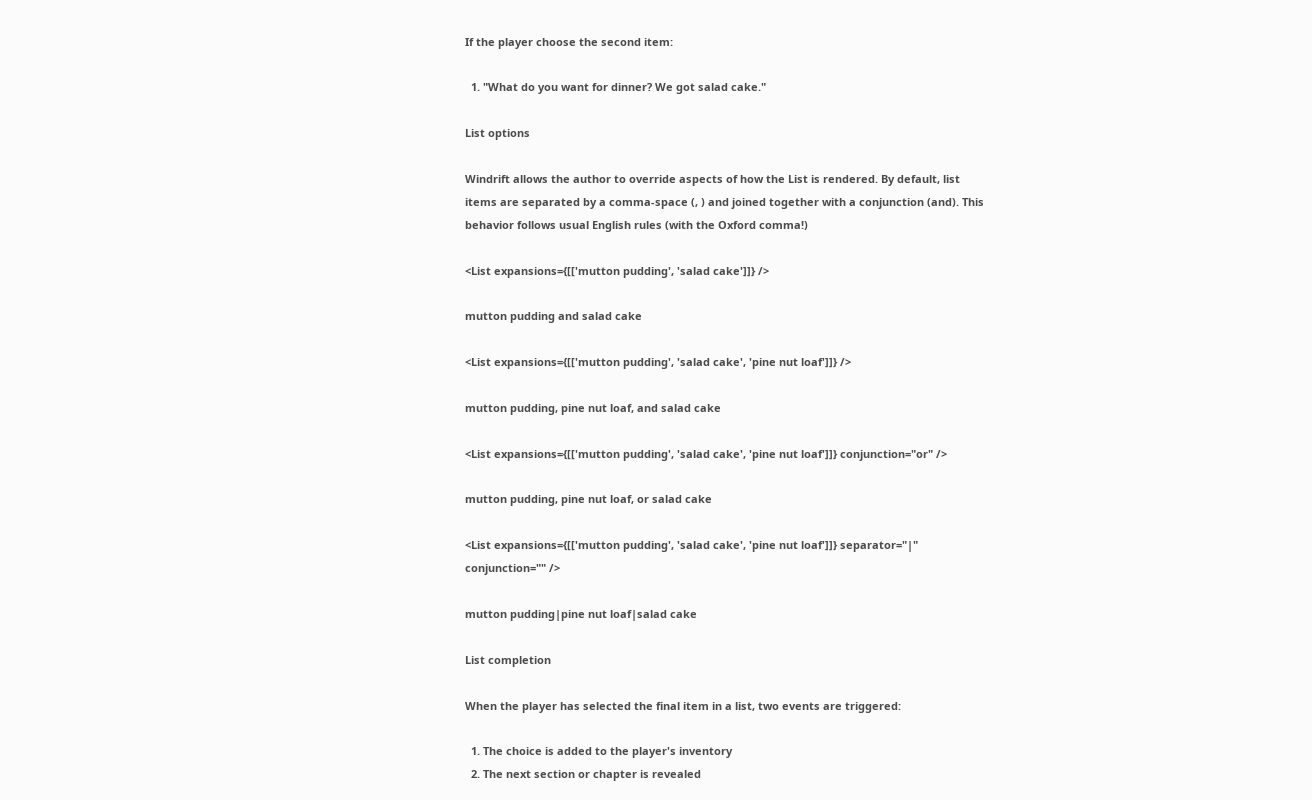If the player choose the second item:

  1. "What do you want for dinner? We got salad cake."

List options

Windrift allows the author to override aspects of how the List is rendered. By default, list items are separated by a comma-space (, ) and joined together with a conjunction (and). This behavior follows usual English rules (with the Oxford comma!)

<List expansions={[['mutton pudding', 'salad cake']]} />

mutton pudding and salad cake

<List expansions={[['mutton pudding', 'salad cake', 'pine nut loaf']]} />

mutton pudding, pine nut loaf, and salad cake

<List expansions={[['mutton pudding', 'salad cake', 'pine nut loaf']]} conjunction="or" />

mutton pudding, pine nut loaf, or salad cake

<List expansions={[['mutton pudding', 'salad cake', 'pine nut loaf']]} separator="|" conjunction="" />

mutton pudding|pine nut loaf|salad cake

List completion

When the player has selected the final item in a list, two events are triggered:

  1. The choice is added to the player's inventory
  2. The next section or chapter is revealed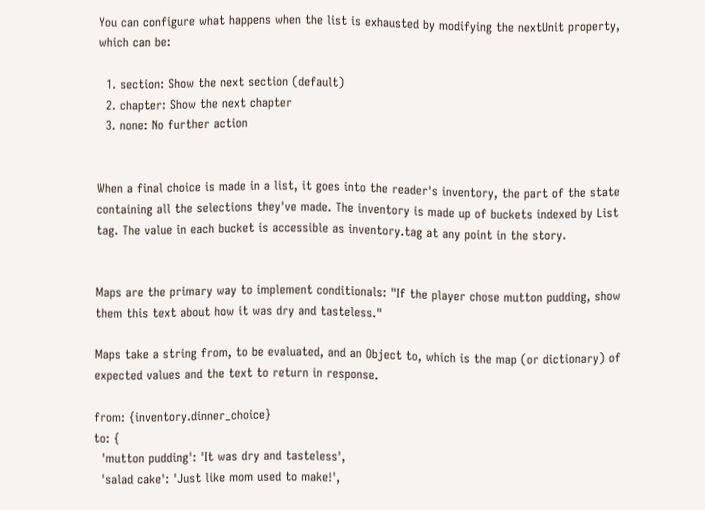You can configure what happens when the list is exhausted by modifying the nextUnit property, which can be:

  1. section: Show the next section (default)
  2. chapter: Show the next chapter
  3. none: No further action


When a final choice is made in a list, it goes into the reader's inventory, the part of the state containing all the selections they've made. The inventory is made up of buckets indexed by List tag. The value in each bucket is accessible as inventory.tag at any point in the story.


Maps are the primary way to implement conditionals: "If the player chose mutton pudding, show them this text about how it was dry and tasteless."

Maps take a string from, to be evaluated, and an Object to, which is the map (or dictionary) of expected values and the text to return in response.

from: {inventory.dinner_choice}
to: {
  'mutton pudding': 'It was dry and tasteless',
  'salad cake': 'Just like mom used to make!',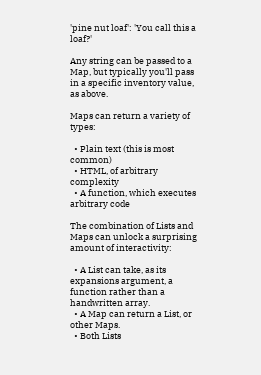'pine nut loaf': 'You call this a loaf?'

Any string can be passed to a Map, but typically you'll pass in a specific inventory value, as above.

Maps can return a variety of types:

  • Plain text (this is most common)
  • HTML, of arbitrary complexity
  • A function, which executes arbitrary code

The combination of Lists and Maps can unlock a surprising amount of interactivity:

  • A List can take, as its expansions argument, a function rather than a handwritten array.
  • A Map can return a List, or other Maps.
  • Both Lists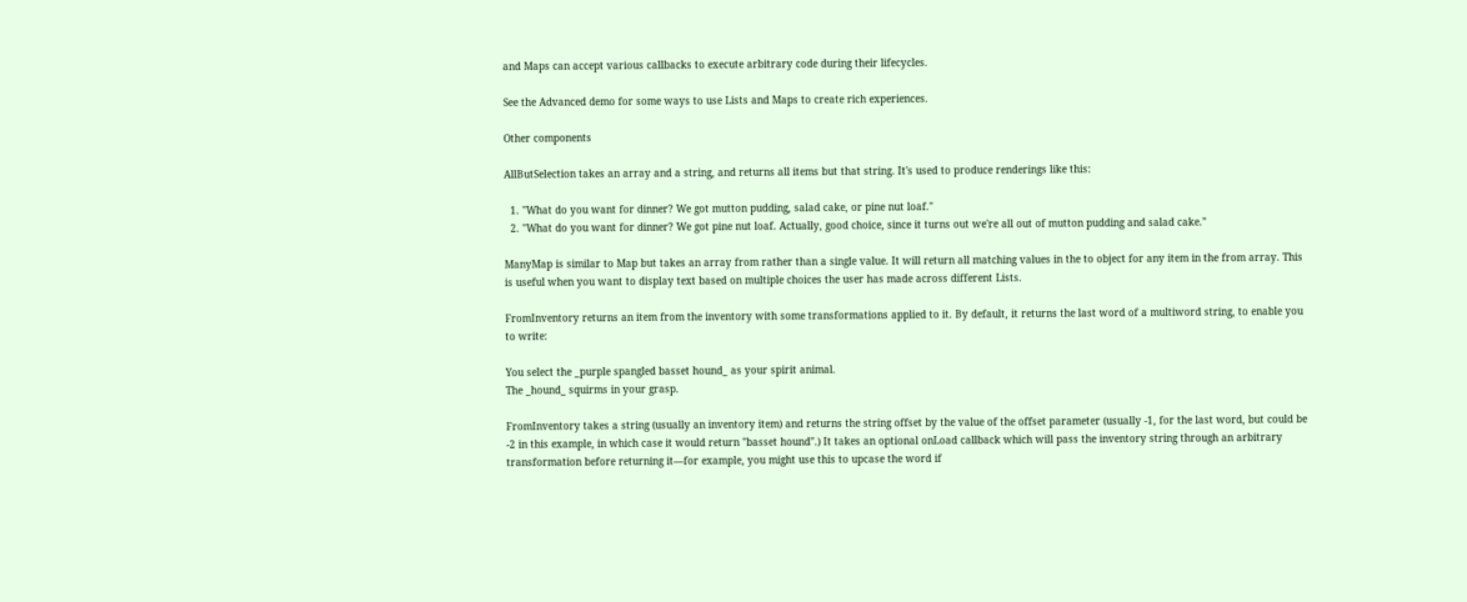and Maps can accept various callbacks to execute arbitrary code during their lifecycles.

See the Advanced demo for some ways to use Lists and Maps to create rich experiences.

Other components

AllButSelection takes an array and a string, and returns all items but that string. It's used to produce renderings like this:

  1. "What do you want for dinner? We got mutton pudding, salad cake, or pine nut loaf."
  2. "What do you want for dinner? We got pine nut loaf. Actually, good choice, since it turns out we're all out of mutton pudding and salad cake."

ManyMap is similar to Map but takes an array from rather than a single value. It will return all matching values in the to object for any item in the from array. This is useful when you want to display text based on multiple choices the user has made across different Lists.

FromInventory returns an item from the inventory with some transformations applied to it. By default, it returns the last word of a multiword string, to enable you to write:

You select the _purple spangled basset hound_ as your spirit animal.
The _hound_ squirms in your grasp.

FromInventory takes a string (usually an inventory item) and returns the string offset by the value of the offset parameter (usually -1, for the last word, but could be -2 in this example, in which case it would return "basset hound".) It takes an optional onLoad callback which will pass the inventory string through an arbitrary transformation before returning it—for example, you might use this to upcase the word if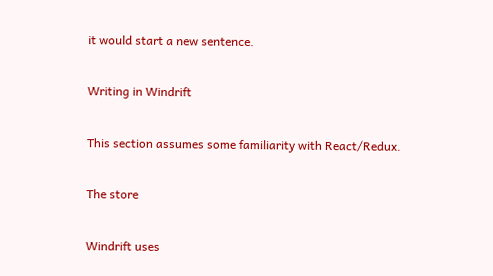it would start a new sentence.

Writing in Windrift

This section assumes some familiarity with React/Redux.

The store

Windrift uses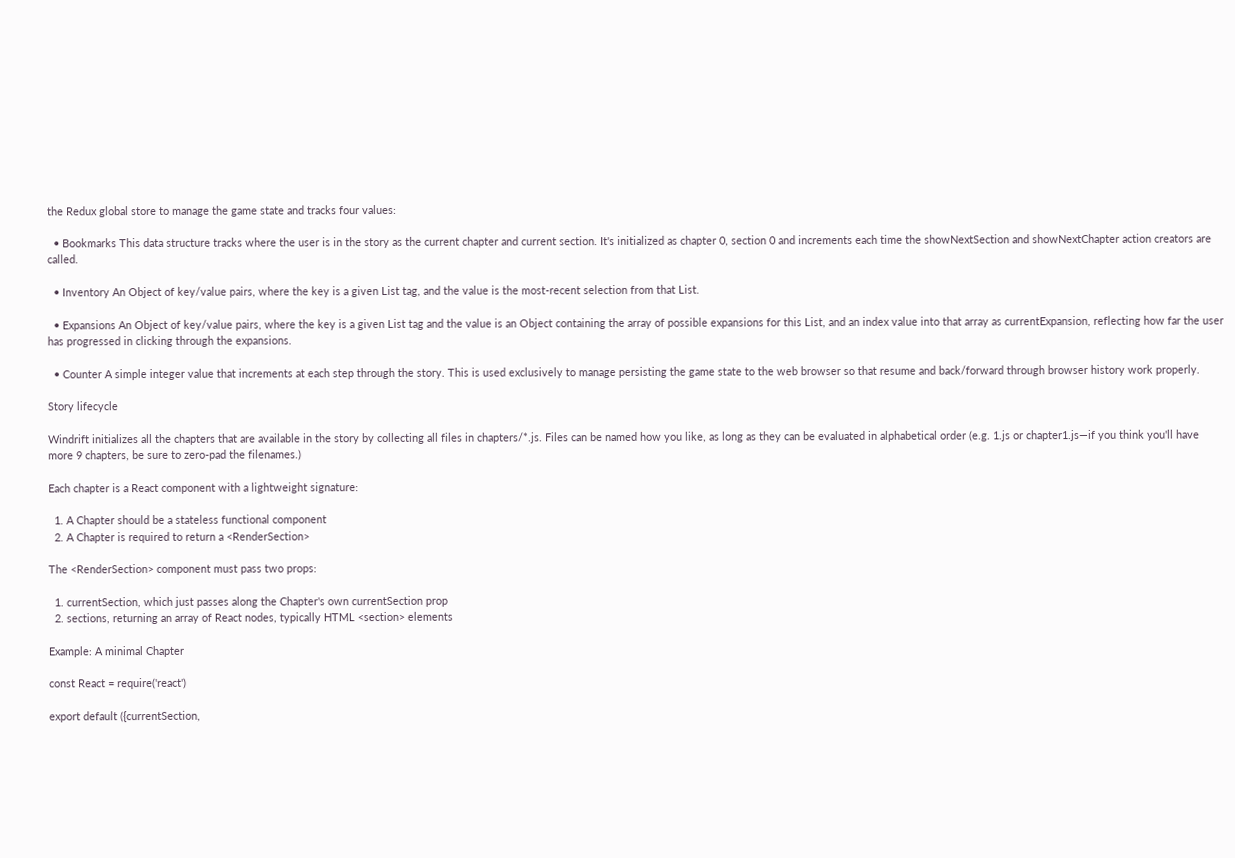the Redux global store to manage the game state and tracks four values:

  • Bookmarks This data structure tracks where the user is in the story as the current chapter and current section. It's initialized as chapter 0, section 0 and increments each time the showNextSection and showNextChapter action creators are called.

  • Inventory An Object of key/value pairs, where the key is a given List tag, and the value is the most-recent selection from that List.

  • Expansions An Object of key/value pairs, where the key is a given List tag and the value is an Object containing the array of possible expansions for this List, and an index value into that array as currentExpansion, reflecting how far the user has progressed in clicking through the expansions.

  • Counter A simple integer value that increments at each step through the story. This is used exclusively to manage persisting the game state to the web browser so that resume and back/forward through browser history work properly.

Story lifecycle

Windrift initializes all the chapters that are available in the story by collecting all files in chapters/*.js. Files can be named how you like, as long as they can be evaluated in alphabetical order (e.g. 1.js or chapter1.js—if you think you'll have more 9 chapters, be sure to zero-pad the filenames.)

Each chapter is a React component with a lightweight signature:

  1. A Chapter should be a stateless functional component
  2. A Chapter is required to return a <RenderSection>

The <RenderSection> component must pass two props:

  1. currentSection, which just passes along the Chapter's own currentSection prop
  2. sections, returning an array of React nodes, typically HTML <section> elements

Example: A minimal Chapter

const React = require('react')

export default ({currentSection,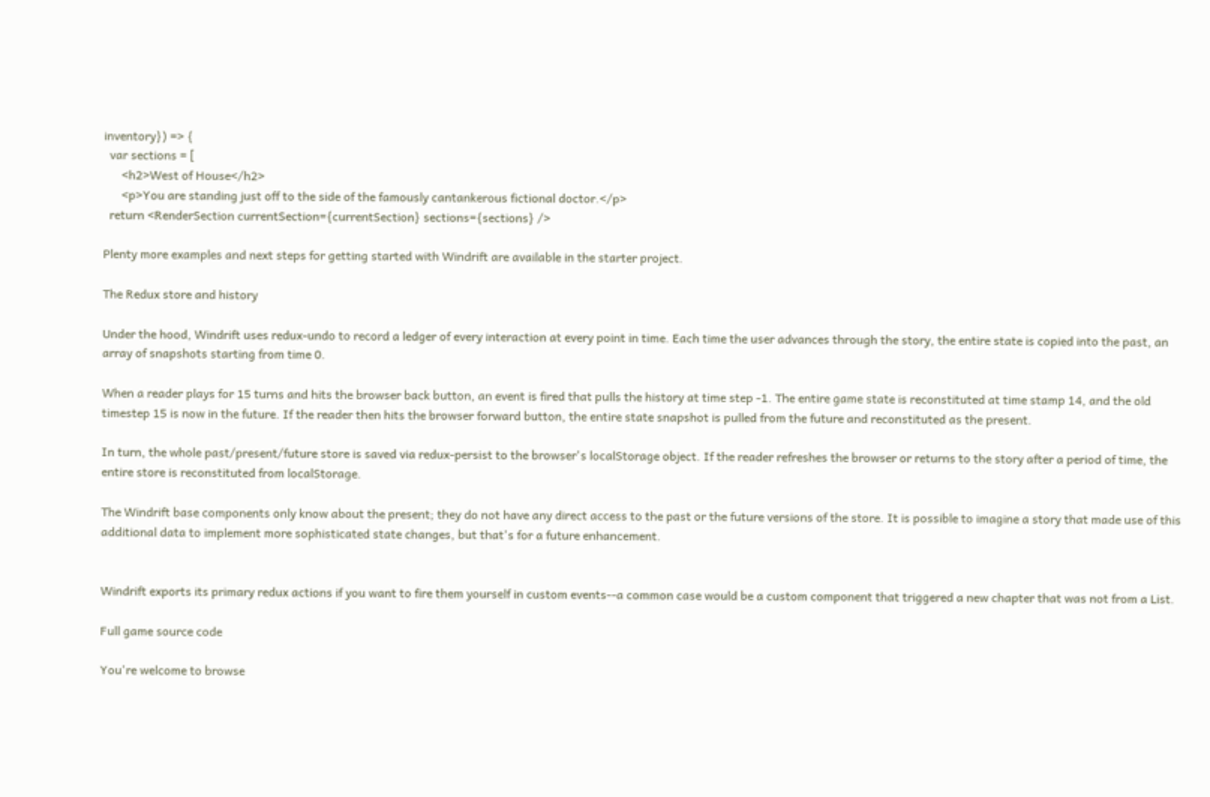inventory}) => {
  var sections = [
      <h2>West of House</h2>
      <p>You are standing just off to the side of the famously cantankerous fictional doctor.</p>
  return <RenderSection currentSection={currentSection} sections={sections} />

Plenty more examples and next steps for getting started with Windrift are available in the starter project.

The Redux store and history

Under the hood, Windrift uses redux-undo to record a ledger of every interaction at every point in time. Each time the user advances through the story, the entire state is copied into the past, an array of snapshots starting from time 0.

When a reader plays for 15 turns and hits the browser back button, an event is fired that pulls the history at time step -1. The entire game state is reconstituted at time stamp 14, and the old timestep 15 is now in the future. If the reader then hits the browser forward button, the entire state snapshot is pulled from the future and reconstituted as the present.

In turn, the whole past/present/future store is saved via redux-persist to the browser's localStorage object. If the reader refreshes the browser or returns to the story after a period of time, the entire store is reconstituted from localStorage.

The Windrift base components only know about the present; they do not have any direct access to the past or the future versions of the store. It is possible to imagine a story that made use of this additional data to implement more sophisticated state changes, but that's for a future enhancement.


Windrift exports its primary redux actions if you want to fire them yourself in custom events--a common case would be a custom component that triggered a new chapter that was not from a List.

Full game source code

You're welcome to browse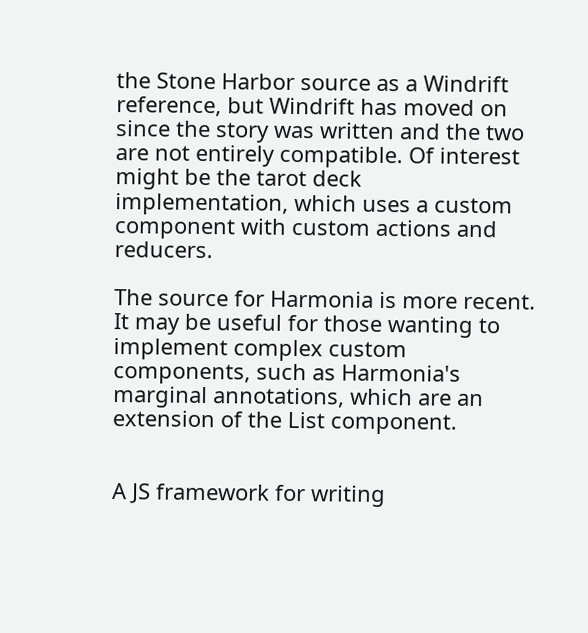the Stone Harbor source as a Windrift reference, but Windrift has moved on since the story was written and the two are not entirely compatible. Of interest might be the tarot deck implementation, which uses a custom component with custom actions and reducers.

The source for Harmonia is more recent. It may be useful for those wanting to implement complex custom components, such as Harmonia's marginal annotations, which are an extension of the List component.


A JS framework for writing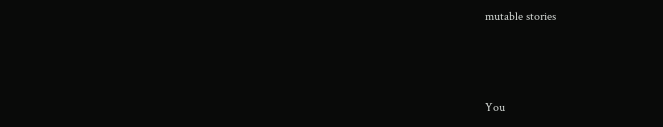mutable stories



You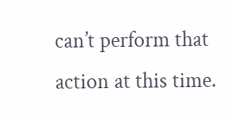can’t perform that action at this time.